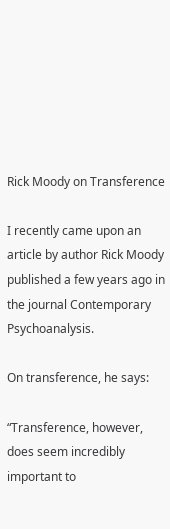Rick Moody on Transference

I recently came upon an article by author Rick Moody published a few years ago in the journal Contemporary Psychoanalysis.

On transference, he says:

“Transference, however, does seem incredibly important to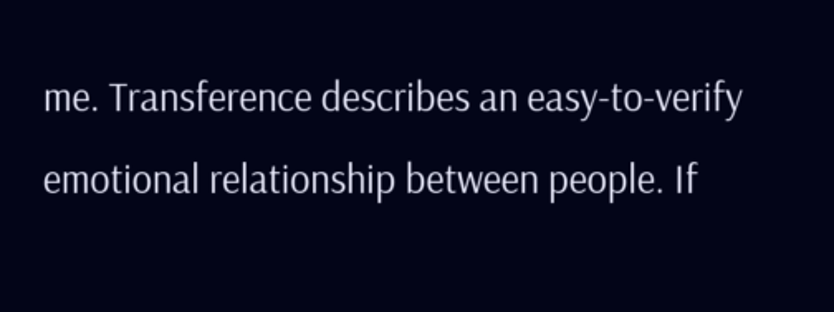me. Transference describes an easy-to-verify emotional relationship between people. If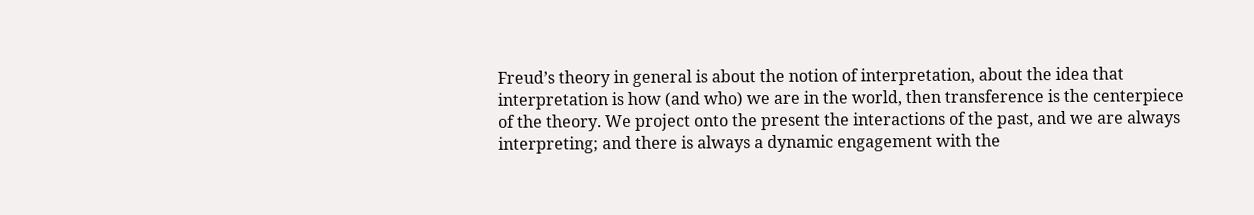Freud’s theory in general is about the notion of interpretation, about the idea that interpretation is how (and who) we are in the world, then transference is the centerpiece of the theory. We project onto the present the interactions of the past, and we are always interpreting; and there is always a dynamic engagement with the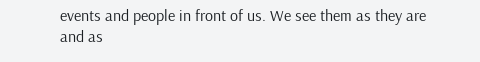events and people in front of us. We see them as they are and as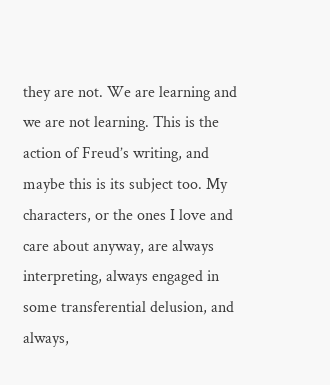they are not. We are learning and we are not learning. This is the action of Freud’s writing, and maybe this is its subject too. My characters, or the ones I love and care about anyway, are always interpreting, always engaged in some transferential delusion, and always,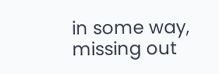in some way, missing out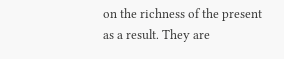on the richness of the present as a result. They are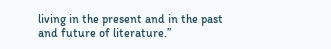living in the present and in the past and future of literature.”